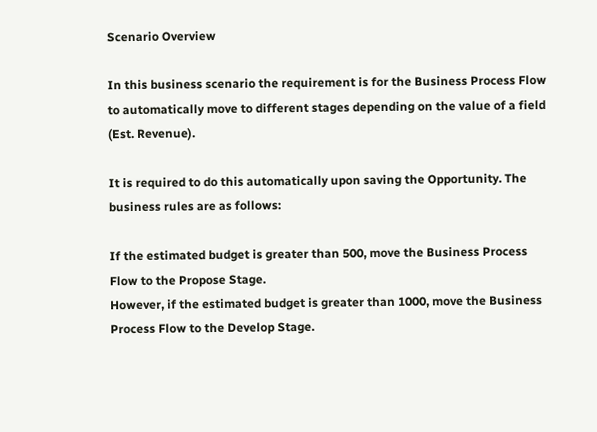Scenario Overview

In this business scenario the requirement is for the Business Process Flow to automatically move to different stages depending on the value of a field (Est. Revenue).

It is required to do this automatically upon saving the Opportunity. The business rules are as follows:

If the estimated budget is greater than 500, move the Business Process Flow to the Propose Stage.
However, if the estimated budget is greater than 1000, move the Business Process Flow to the Develop Stage.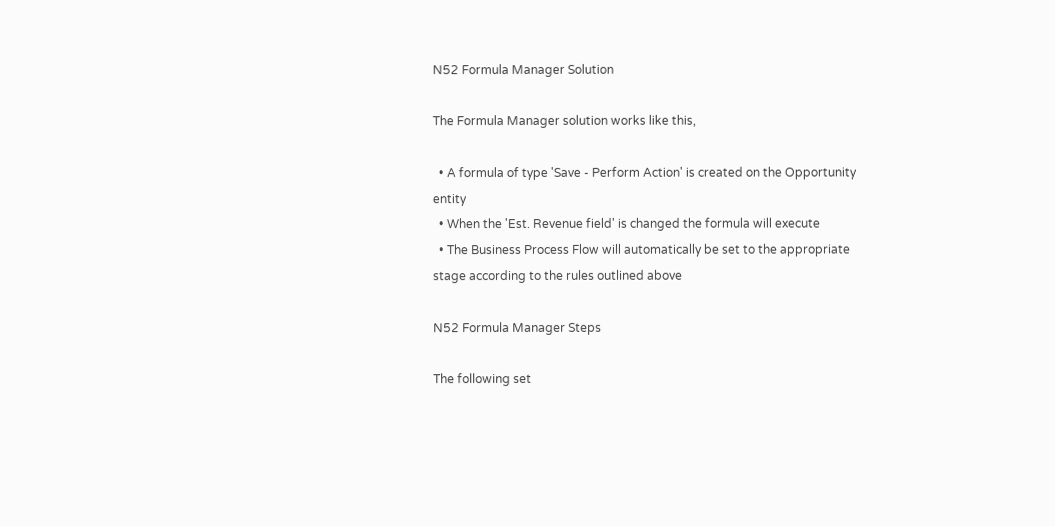N52 Formula Manager Solution

The Formula Manager solution works like this,

  • A formula of type 'Save - Perform Action' is created on the Opportunity entity
  • When the 'Est. Revenue field' is changed the formula will execute
  • The Business Process Flow will automatically be set to the appropriate stage according to the rules outlined above

N52 Formula Manager Steps

The following set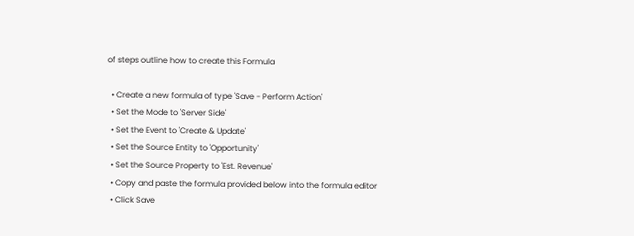of steps outline how to create this Formula

  • Create a new formula of type 'Save - Perform Action'
  • Set the Mode to 'Server Side'
  • Set the Event to 'Create & Update'
  • Set the Source Entity to 'Opportunity'
  • Set the Source Property to 'Est. Revenue'
  • Copy and paste the formula provided below into the formula editor
  • Click Save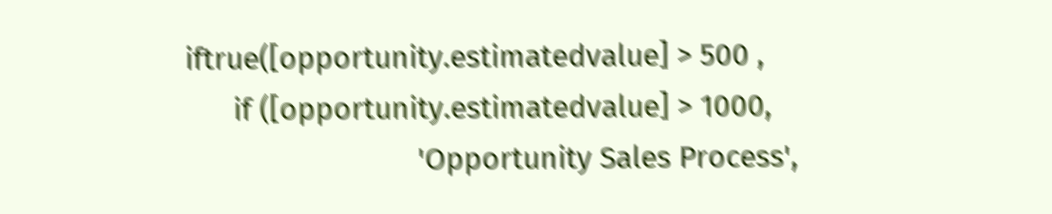iftrue([opportunity.estimatedvalue] > 500 ,
      if ([opportunity.estimatedvalue] > 1000,
                             'Opportunity Sales Process',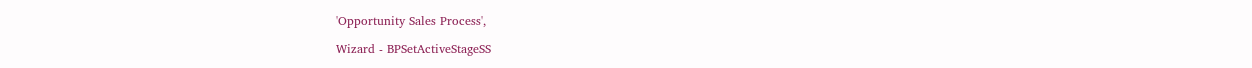'Opportunity Sales Process',

Wizard - BPSetActiveStageSS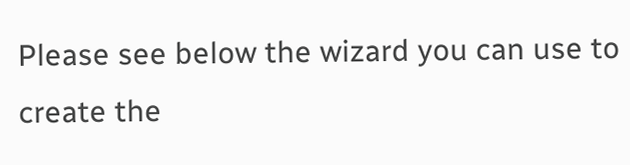Please see below the wizard you can use to create the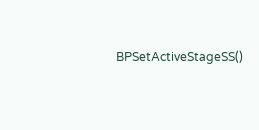BPSetActiveStageSS()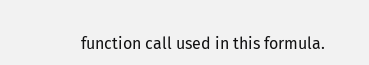function call used in this formula.